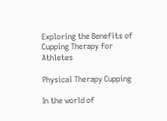Exploring the Benefits of Cupping Therapy for Athletes

Physical Therapy Cupping

In the world of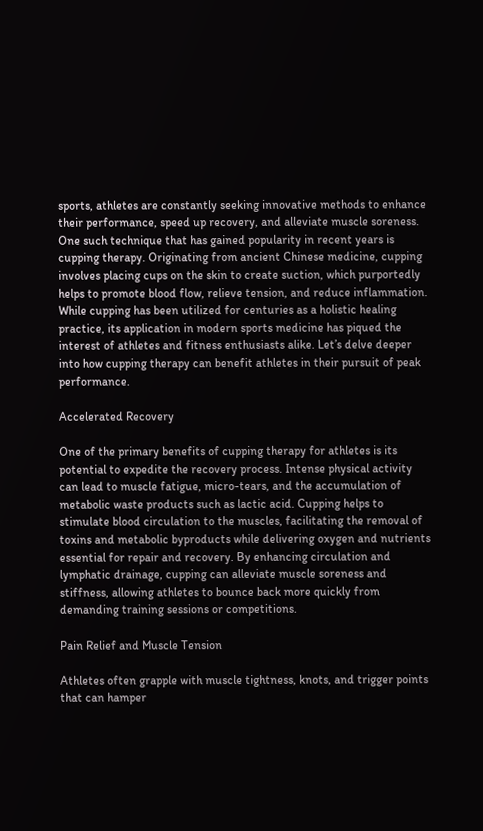sports, athletes are constantly seeking innovative methods to enhance their performance, speed up recovery, and alleviate muscle soreness. One such technique that has gained popularity in recent years is cupping therapy. Originating from ancient Chinese medicine, cupping involves placing cups on the skin to create suction, which purportedly helps to promote blood flow, relieve tension, and reduce inflammation. While cupping has been utilized for centuries as a holistic healing practice, its application in modern sports medicine has piqued the interest of athletes and fitness enthusiasts alike. Let’s delve deeper into how cupping therapy can benefit athletes in their pursuit of peak performance.

Accelerated Recovery

One of the primary benefits of cupping therapy for athletes is its potential to expedite the recovery process. Intense physical activity can lead to muscle fatigue, micro-tears, and the accumulation of metabolic waste products such as lactic acid. Cupping helps to stimulate blood circulation to the muscles, facilitating the removal of toxins and metabolic byproducts while delivering oxygen and nutrients essential for repair and recovery. By enhancing circulation and lymphatic drainage, cupping can alleviate muscle soreness and stiffness, allowing athletes to bounce back more quickly from demanding training sessions or competitions.

Pain Relief and Muscle Tension

Athletes often grapple with muscle tightness, knots, and trigger points that can hamper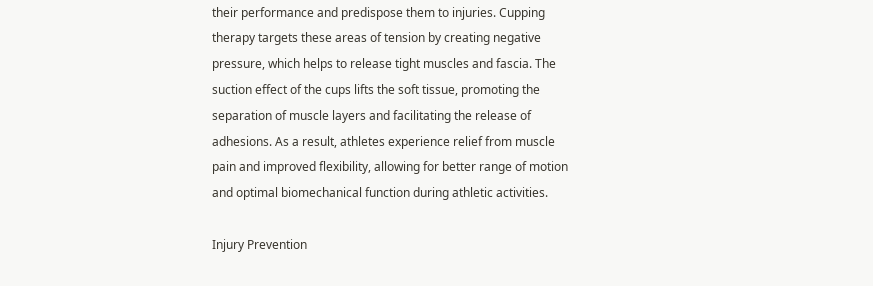their performance and predispose them to injuries. Cupping therapy targets these areas of tension by creating negative pressure, which helps to release tight muscles and fascia. The suction effect of the cups lifts the soft tissue, promoting the separation of muscle layers and facilitating the release of adhesions. As a result, athletes experience relief from muscle pain and improved flexibility, allowing for better range of motion and optimal biomechanical function during athletic activities.

Injury Prevention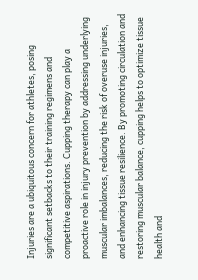Injuries are a ubiquitous concern for athletes, posing significant setbacks to their training regimens and competitive aspirations. Cupping therapy can play a proactive role in injury prevention by addressing underlying muscular imbalances, reducing the risk of overuse injuries, and enhancing tissue resilience. By promoting circulation and restoring muscular balance, cupping helps to optimize tissue health and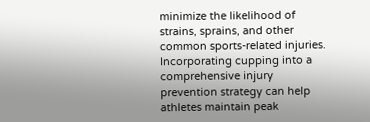minimize the likelihood of strains, sprains, and other common sports-related injuries. Incorporating cupping into a comprehensive injury prevention strategy can help athletes maintain peak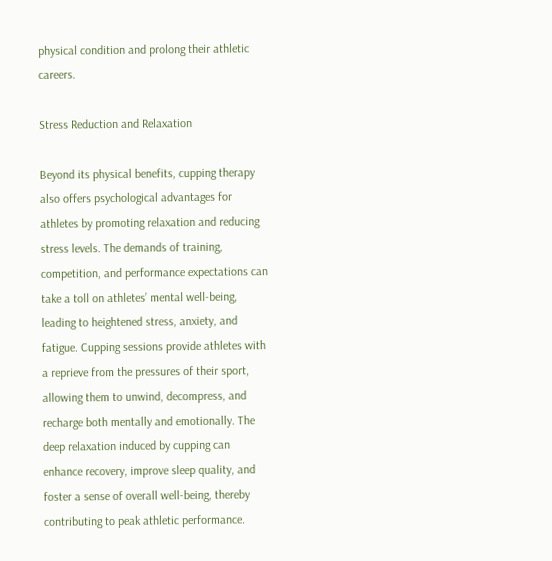physical condition and prolong their athletic careers.

Stress Reduction and Relaxation

Beyond its physical benefits, cupping therapy also offers psychological advantages for athletes by promoting relaxation and reducing stress levels. The demands of training, competition, and performance expectations can take a toll on athletes’ mental well-being, leading to heightened stress, anxiety, and fatigue. Cupping sessions provide athletes with a reprieve from the pressures of their sport, allowing them to unwind, decompress, and recharge both mentally and emotionally. The deep relaxation induced by cupping can enhance recovery, improve sleep quality, and foster a sense of overall well-being, thereby contributing to peak athletic performance.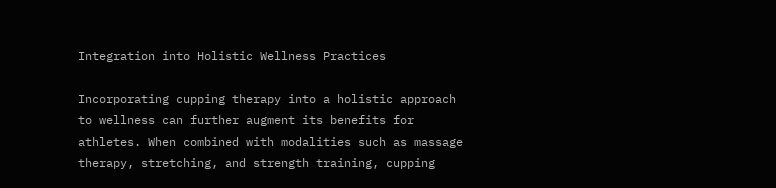Integration into Holistic Wellness Practices

Incorporating cupping therapy into a holistic approach to wellness can further augment its benefits for athletes. When combined with modalities such as massage therapy, stretching, and strength training, cupping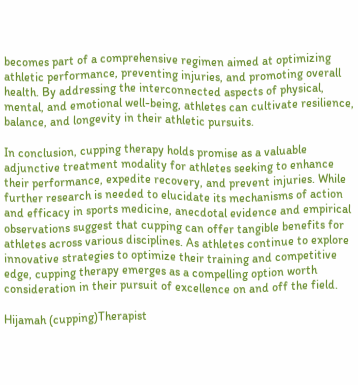becomes part of a comprehensive regimen aimed at optimizing athletic performance, preventing injuries, and promoting overall health. By addressing the interconnected aspects of physical, mental, and emotional well-being, athletes can cultivate resilience, balance, and longevity in their athletic pursuits.

In conclusion, cupping therapy holds promise as a valuable adjunctive treatment modality for athletes seeking to enhance their performance, expedite recovery, and prevent injuries. While further research is needed to elucidate its mechanisms of action and efficacy in sports medicine, anecdotal evidence and empirical observations suggest that cupping can offer tangible benefits for athletes across various disciplines. As athletes continue to explore innovative strategies to optimize their training and competitive edge, cupping therapy emerges as a compelling option worth consideration in their pursuit of excellence on and off the field.

Hijamah (cupping)Therapist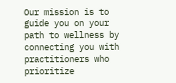Our mission is to guide you on your path to wellness by connecting you with practitioners who prioritize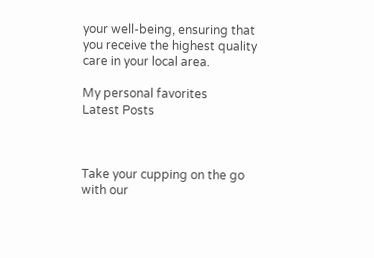your well-being, ensuring that you receive the highest quality care in your local area.

My personal favorites
Latest Posts



Take your cupping on the go with our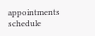appointments schedule